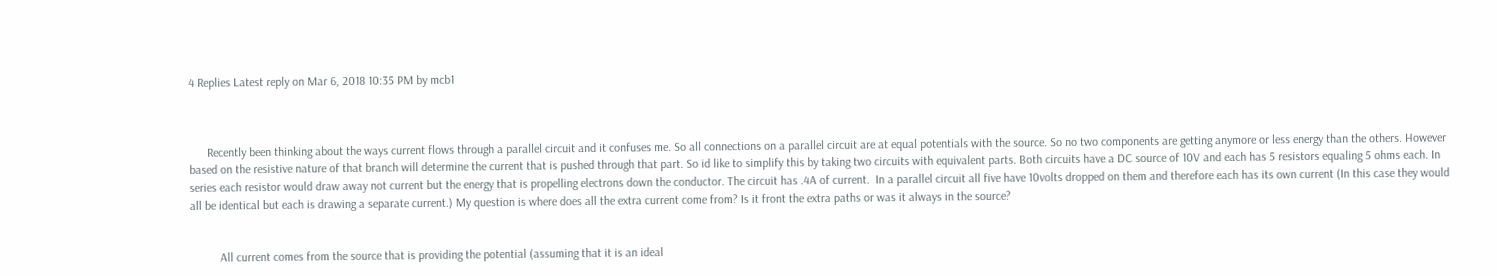4 Replies Latest reply on Mar 6, 2018 10:35 PM by mcb1



      Recently been thinking about the ways current flows through a parallel circuit and it confuses me. So all connections on a parallel circuit are at equal potentials with the source. So no two components are getting anymore or less energy than the others. However based on the resistive nature of that branch will determine the current that is pushed through that part. So id like to simplify this by taking two circuits with equivalent parts. Both circuits have a DC source of 10V and each has 5 resistors equaling 5 ohms each. In series each resistor would draw away not current but the energy that is propelling electrons down the conductor. The circuit has .4A of current.  In a parallel circuit all five have 10volts dropped on them and therefore each has its own current (In this case they would all be identical but each is drawing a separate current.) My question is where does all the extra current come from? Is it front the extra paths or was it always in the source?


          All current comes from the source that is providing the potential (assuming that it is an ideal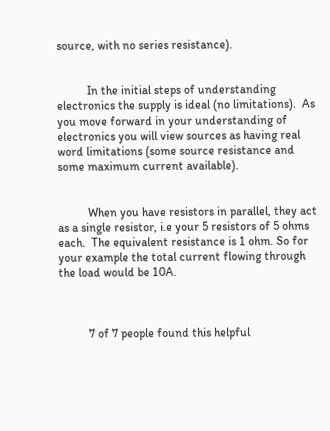source, with no series resistance).


          In the initial steps of understanding electronics the supply is ideal (no limitations).  As you move forward in your understanding of electronics you will view sources as having real word limitations (some source resistance and some maximum current available).


          When you have resistors in parallel, they act as a single resistor, i.e your 5 resistors of 5 ohms each.  The equivalent resistance is 1 ohm. So for your example the total current flowing through the load would be 10A.



          7 of 7 people found this helpful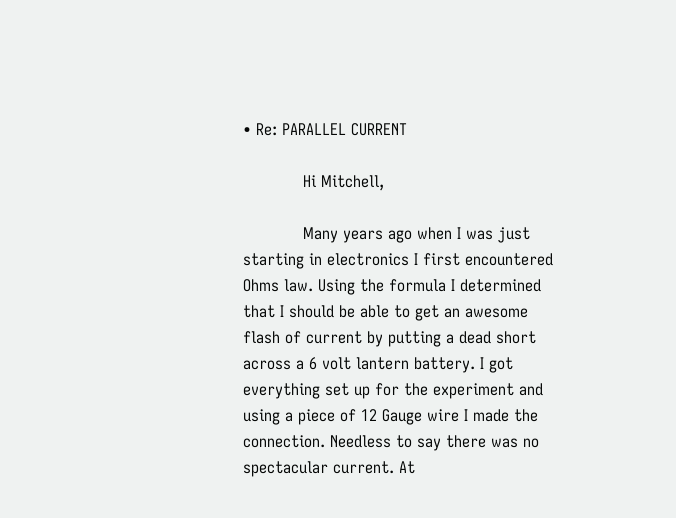• Re: PARALLEL CURRENT

            Hi Mitchell,

            Many years ago when I was just starting in electronics I first encountered Ohms law. Using the formula I determined that I should be able to get an awesome flash of current by putting a dead short across a 6 volt lantern battery. I got everything set up for the experiment and using a piece of 12 Gauge wire I made the connection. Needless to say there was no spectacular current. At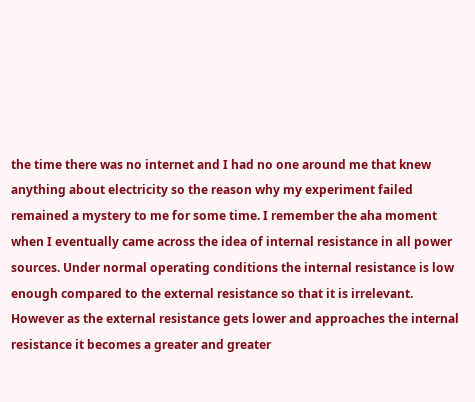the time there was no internet and I had no one around me that knew anything about electricity so the reason why my experiment failed remained a mystery to me for some time. I remember the aha moment when I eventually came across the idea of internal resistance in all power sources. Under normal operating conditions the internal resistance is low enough compared to the external resistance so that it is irrelevant. However as the external resistance gets lower and approaches the internal resistance it becomes a greater and greater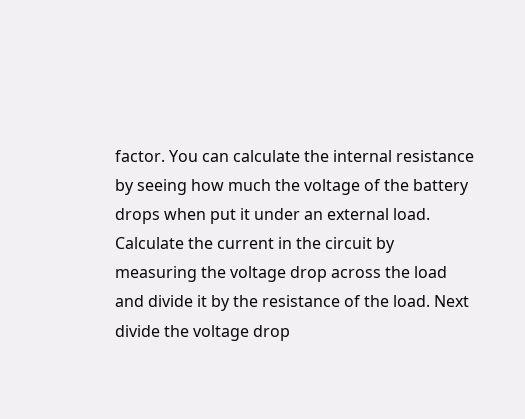factor. You can calculate the internal resistance by seeing how much the voltage of the battery drops when put it under an external load. Calculate the current in the circuit by measuring the voltage drop across the load and divide it by the resistance of the load. Next divide the voltage drop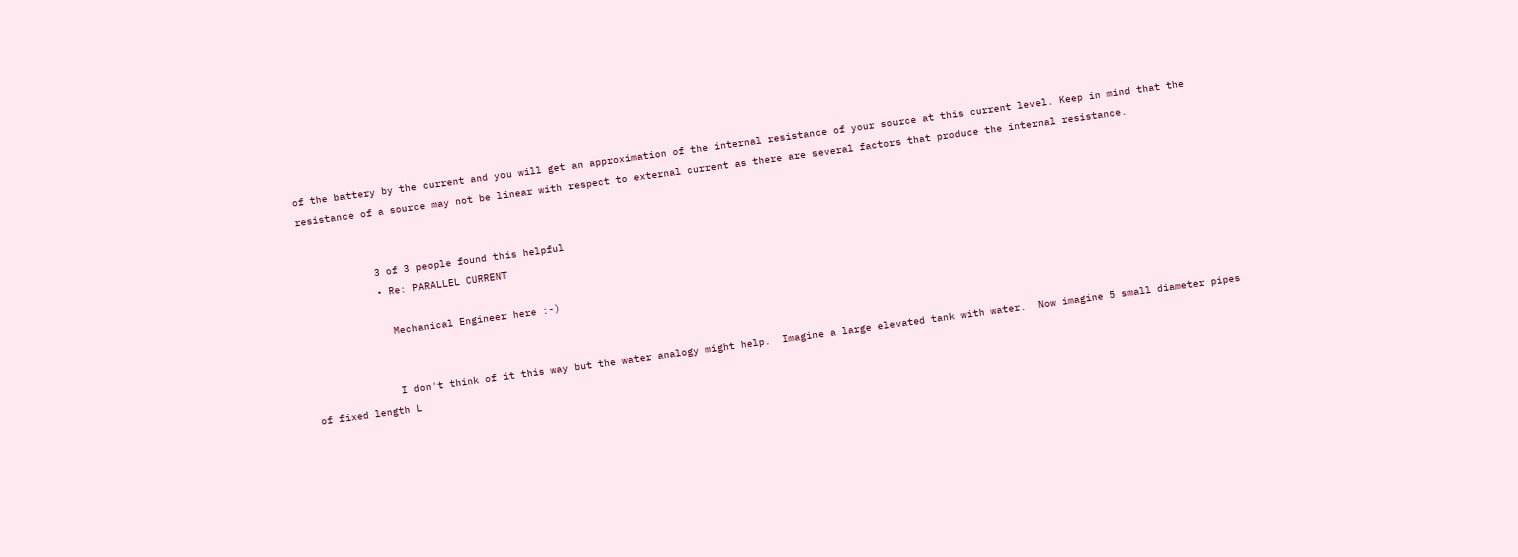of the battery by the current and you will get an approximation of the internal resistance of your source at this current level. Keep in mind that the resistance of a source may not be linear with respect to external current as there are several factors that produce the internal resistance.


            3 of 3 people found this helpful
            • Re: PARALLEL CURRENT

              Mechanical Engineer here :-)


              I don't think of it this way but the water analogy might help.  Imagine a large elevated tank with water.  Now imagine 5 small diameter pipes of fixed length L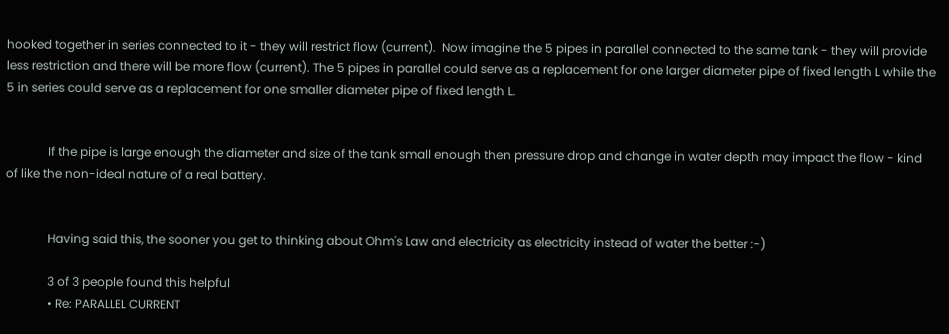hooked together in series connected to it - they will restrict flow (current).  Now imagine the 5 pipes in parallel connected to the same tank - they will provide less restriction and there will be more flow (current). The 5 pipes in parallel could serve as a replacement for one larger diameter pipe of fixed length L while the 5 in series could serve as a replacement for one smaller diameter pipe of fixed length L.


              If the pipe is large enough the diameter and size of the tank small enough then pressure drop and change in water depth may impact the flow - kind of like the non-ideal nature of a real battery.


              Having said this, the sooner you get to thinking about Ohm's Law and electricity as electricity instead of water the better :-)

              3 of 3 people found this helpful
              • Re: PARALLEL CURRENT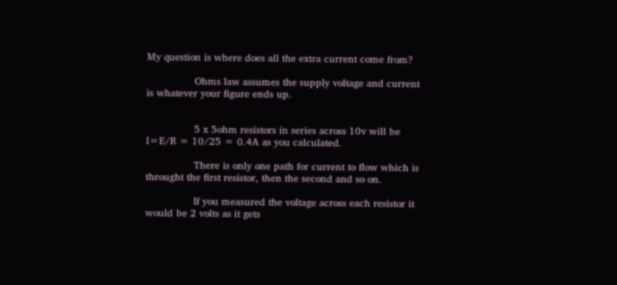My question is where does all the extra current come from?

                Ohms law assumes the supply voltage and current is whatever your figure ends up.


                5 x 5ohm resistors in series across 10v will be I=E/R = 10/25 = 0.4A as you calculated.

                There is only one path for current to flow which is throught the first resistor, then the second and so on.

                If you measured the voltage across each resistor it would be 2 volts as it gets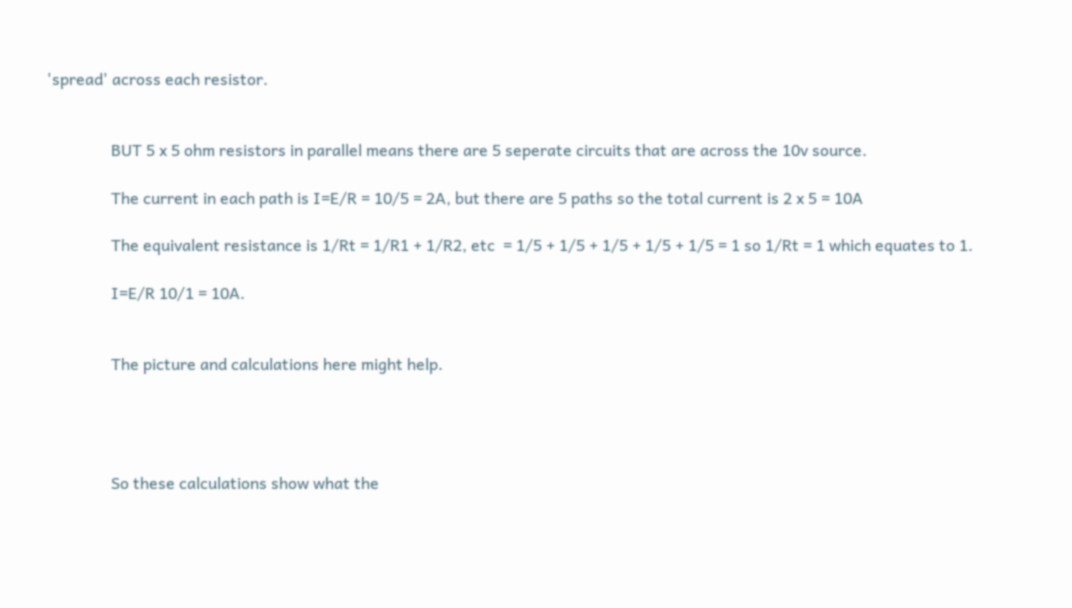'spread' across each resistor.


                BUT 5 x 5 ohm resistors in parallel means there are 5 seperate circuits that are across the 10v source.

                The current in each path is I=E/R = 10/5 = 2A, but there are 5 paths so the total current is 2 x 5 = 10A

                The equivalent resistance is 1/Rt = 1/R1 + 1/R2, etc  = 1/5 + 1/5 + 1/5 + 1/5 + 1/5 = 1 so 1/Rt = 1 which equates to 1.

                I=E/R 10/1 = 10A.


                The picture and calculations here might help.




                So these calculations show what the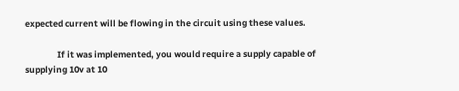expected current will be flowing in the circuit using these values.

                If it was implemented, you would require a supply capable of supplying 10v at 10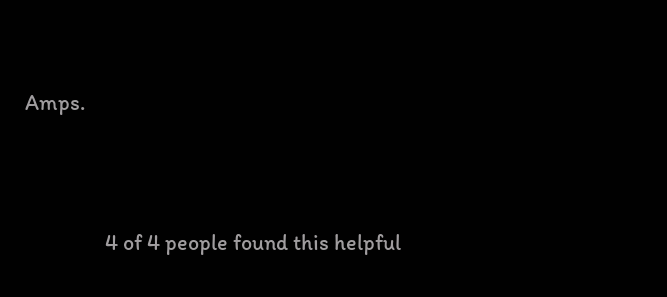Amps.



                4 of 4 people found this helpful